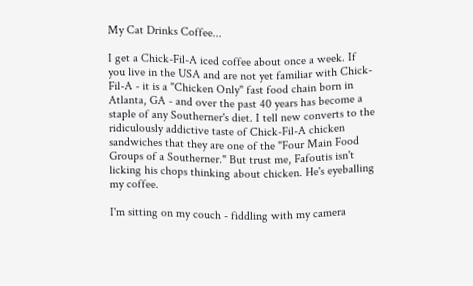My Cat Drinks Coffee...

I get a Chick-Fil-A iced coffee about once a week. If you live in the USA and are not yet familiar with Chick-Fil-A - it is a "Chicken Only" fast food chain born in Atlanta, GA - and over the past 40 years has become a staple of any Southerner's diet. I tell new converts to the ridiculously addictive taste of Chick-Fil-A chicken sandwiches that they are one of the "Four Main Food Groups of a Southerner." But trust me, Fafoutis isn't licking his chops thinking about chicken. He's eyeballing my coffee.

I'm sitting on my couch - fiddling with my camera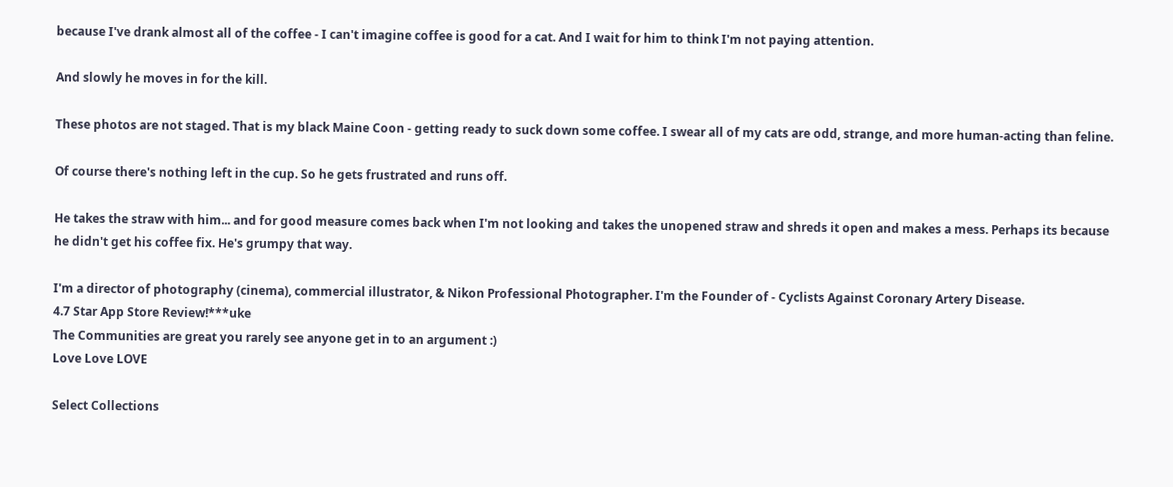because I've drank almost all of the coffee - I can't imagine coffee is good for a cat. And I wait for him to think I'm not paying attention.

And slowly he moves in for the kill.

These photos are not staged. That is my black Maine Coon - getting ready to suck down some coffee. I swear all of my cats are odd, strange, and more human-acting than feline.

Of course there's nothing left in the cup. So he gets frustrated and runs off.

He takes the straw with him... and for good measure comes back when I'm not looking and takes the unopened straw and shreds it open and makes a mess. Perhaps its because he didn't get his coffee fix. He's grumpy that way.

I'm a director of photography (cinema), commercial illustrator, & Nikon Professional Photographer. I'm the Founder of - Cyclists Against Coronary Artery Disease.
4.7 Star App Store Review!***uke
The Communities are great you rarely see anyone get in to an argument :)
Love Love LOVE

Select Collections